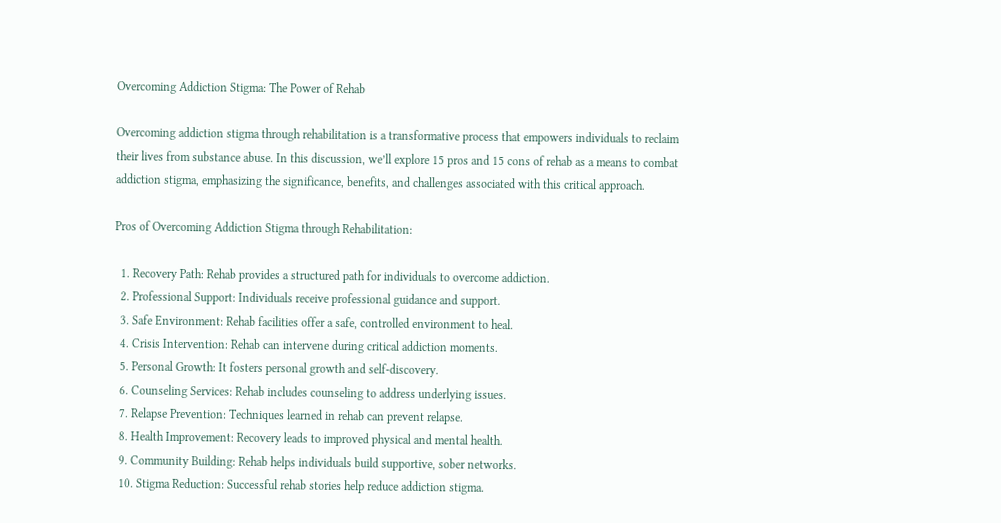Overcoming Addiction Stigma: The Power of Rehab

Overcoming addiction stigma through rehabilitation is a transformative process that empowers individuals to reclaim their lives from substance abuse. In this discussion, we’ll explore 15 pros and 15 cons of rehab as a means to combat addiction stigma, emphasizing the significance, benefits, and challenges associated with this critical approach.

Pros of Overcoming Addiction Stigma through Rehabilitation:

  1. Recovery Path: Rehab provides a structured path for individuals to overcome addiction.
  2. Professional Support: Individuals receive professional guidance and support.
  3. Safe Environment: Rehab facilities offer a safe, controlled environment to heal.
  4. Crisis Intervention: Rehab can intervene during critical addiction moments.
  5. Personal Growth: It fosters personal growth and self-discovery.
  6. Counseling Services: Rehab includes counseling to address underlying issues.
  7. Relapse Prevention: Techniques learned in rehab can prevent relapse.
  8. Health Improvement: Recovery leads to improved physical and mental health.
  9. Community Building: Rehab helps individuals build supportive, sober networks.
  10. Stigma Reduction: Successful rehab stories help reduce addiction stigma.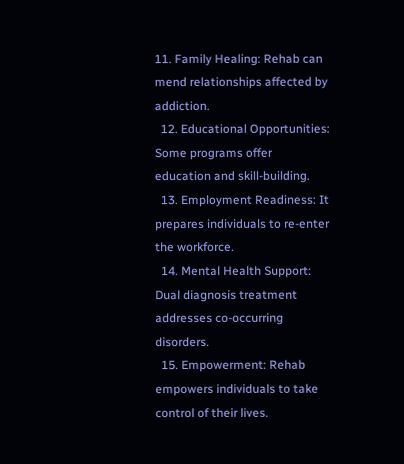11. Family Healing: Rehab can mend relationships affected by addiction.
  12. Educational Opportunities: Some programs offer education and skill-building.
  13. Employment Readiness: It prepares individuals to re-enter the workforce.
  14. Mental Health Support: Dual diagnosis treatment addresses co-occurring disorders.
  15. Empowerment: Rehab empowers individuals to take control of their lives.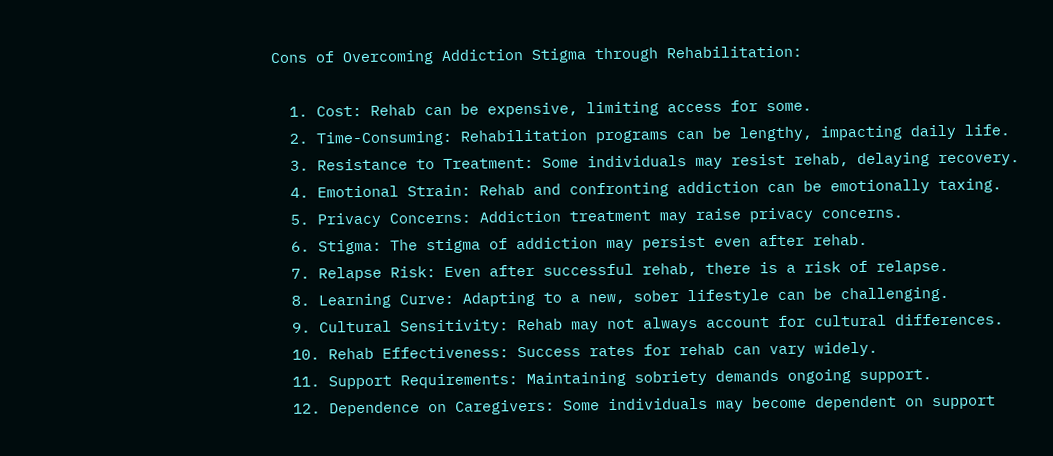Cons of Overcoming Addiction Stigma through Rehabilitation:

  1. Cost: Rehab can be expensive, limiting access for some.
  2. Time-Consuming: Rehabilitation programs can be lengthy, impacting daily life.
  3. Resistance to Treatment: Some individuals may resist rehab, delaying recovery.
  4. Emotional Strain: Rehab and confronting addiction can be emotionally taxing.
  5. Privacy Concerns: Addiction treatment may raise privacy concerns.
  6. Stigma: The stigma of addiction may persist even after rehab.
  7. Relapse Risk: Even after successful rehab, there is a risk of relapse.
  8. Learning Curve: Adapting to a new, sober lifestyle can be challenging.
  9. Cultural Sensitivity: Rehab may not always account for cultural differences.
  10. Rehab Effectiveness: Success rates for rehab can vary widely.
  11. Support Requirements: Maintaining sobriety demands ongoing support.
  12. Dependence on Caregivers: Some individuals may become dependent on support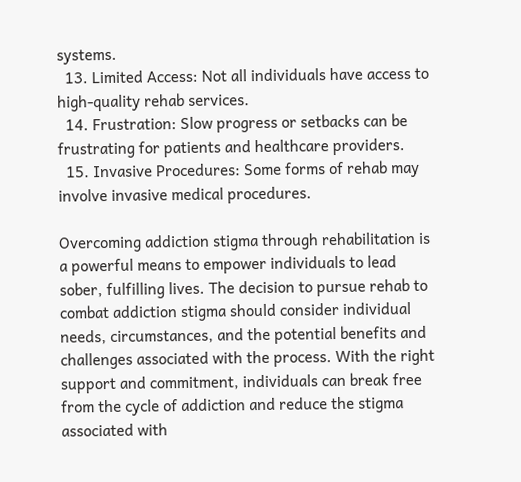systems.
  13. Limited Access: Not all individuals have access to high-quality rehab services.
  14. Frustration: Slow progress or setbacks can be frustrating for patients and healthcare providers.
  15. Invasive Procedures: Some forms of rehab may involve invasive medical procedures.

Overcoming addiction stigma through rehabilitation is a powerful means to empower individuals to lead sober, fulfilling lives. The decision to pursue rehab to combat addiction stigma should consider individual needs, circumstances, and the potential benefits and challenges associated with the process. With the right support and commitment, individuals can break free from the cycle of addiction and reduce the stigma associated with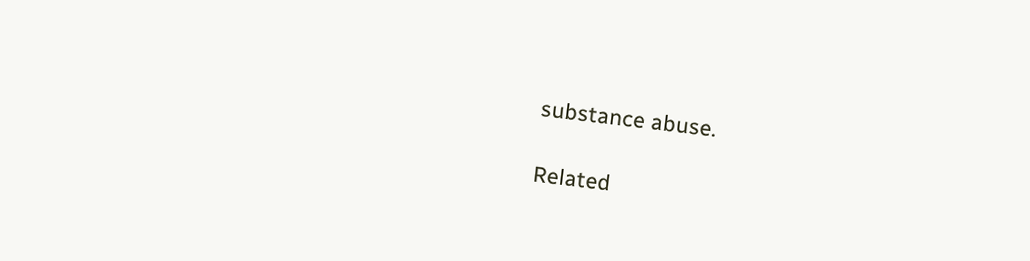substance abuse.

Related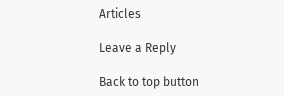Articles

Leave a Reply

Back to top button